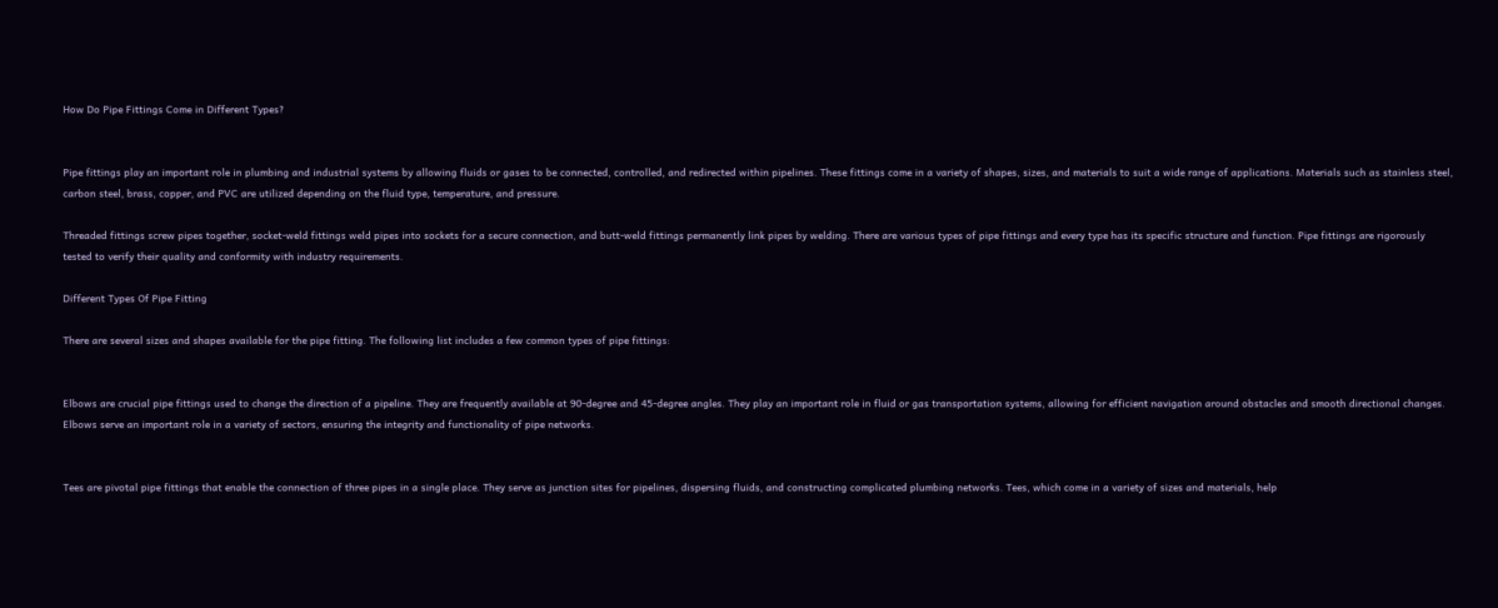How Do Pipe Fittings Come in Different Types?


Pipe fittings play an important role in plumbing and industrial systems by allowing fluids or gases to be connected, controlled, and redirected within pipelines. These fittings come in a variety of shapes, sizes, and materials to suit a wide range of applications. Materials such as stainless steel, carbon steel, brass, copper, and PVC are utilized depending on the fluid type, temperature, and pressure.

Threaded fittings screw pipes together, socket-weld fittings weld pipes into sockets for a secure connection, and butt-weld fittings permanently link pipes by welding. There are various types of pipe fittings and every type has its specific structure and function. Pipe fittings are rigorously tested to verify their quality and conformity with industry requirements.

Different Types Of Pipe Fitting

There are several sizes and shapes available for the pipe fitting. The following list includes a few common types of pipe fittings:


Elbows are crucial pipe fittings used to change the direction of a pipeline. They are frequently available at 90-degree and 45-degree angles. They play an important role in fluid or gas transportation systems, allowing for efficient navigation around obstacles and smooth directional changes. Elbows serve an important role in a variety of sectors, ensuring the integrity and functionality of pipe networks.


Tees are pivotal pipe fittings that enable the connection of three pipes in a single place. They serve as junction sites for pipelines, dispersing fluids, and constructing complicated plumbing networks. Tees, which come in a variety of sizes and materials, help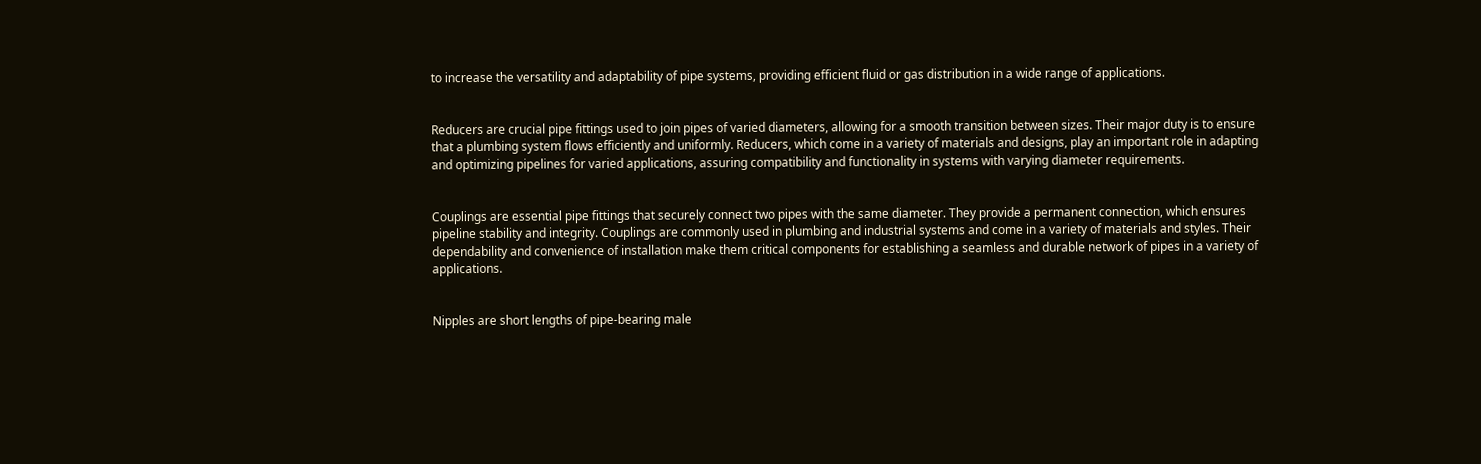to increase the versatility and adaptability of pipe systems, providing efficient fluid or gas distribution in a wide range of applications.


Reducers are crucial pipe fittings used to join pipes of varied diameters, allowing for a smooth transition between sizes. Their major duty is to ensure that a plumbing system flows efficiently and uniformly. Reducers, which come in a variety of materials and designs, play an important role in adapting and optimizing pipelines for varied applications, assuring compatibility and functionality in systems with varying diameter requirements.


Couplings are essential pipe fittings that securely connect two pipes with the same diameter. They provide a permanent connection, which ensures pipeline stability and integrity. Couplings are commonly used in plumbing and industrial systems and come in a variety of materials and styles. Their dependability and convenience of installation make them critical components for establishing a seamless and durable network of pipes in a variety of applications.


Nipples are short lengths of pipe-bearing male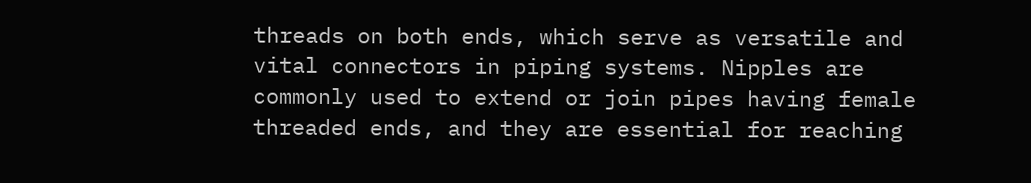threads on both ends, which serve as versatile and vital connectors in piping systems. Nipples are commonly used to extend or join pipes having female threaded ends, and they are essential for reaching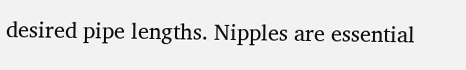desired pipe lengths. Nipples are essential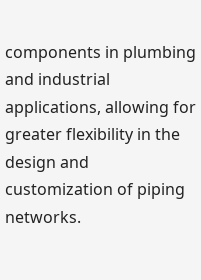components in plumbing and industrial applications, allowing for greater flexibility in the design and customization of piping networks.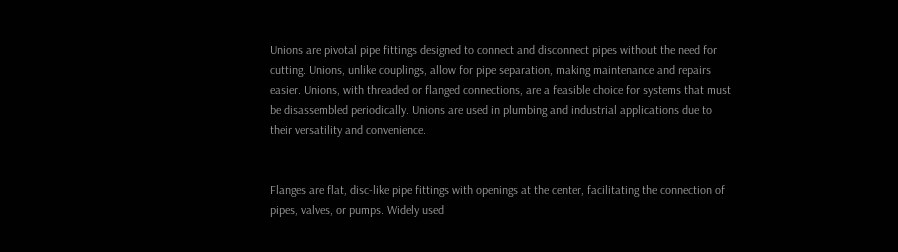Unions are pivotal pipe fittings designed to connect and disconnect pipes without the need for cutting. Unions, unlike couplings, allow for pipe separation, making maintenance and repairs easier. Unions, with threaded or flanged connections, are a feasible choice for systems that must be disassembled periodically. Unions are used in plumbing and industrial applications due to their versatility and convenience.


Flanges are flat, disc-like pipe fittings with openings at the center, facilitating the connection of pipes, valves, or pumps. Widely used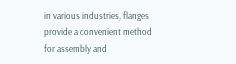in various industries, flanges provide a convenient method for assembly and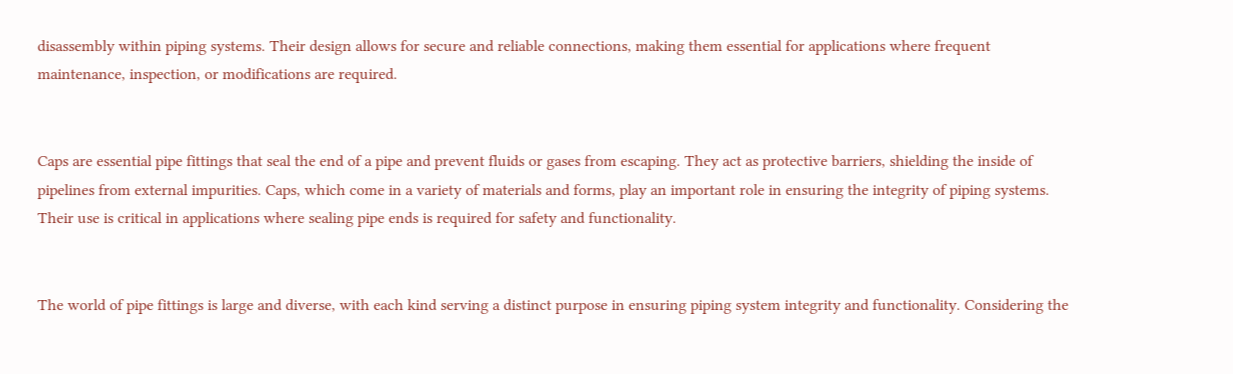disassembly within piping systems. Their design allows for secure and reliable connections, making them essential for applications where frequent maintenance, inspection, or modifications are required.


Caps are essential pipe fittings that seal the end of a pipe and prevent fluids or gases from escaping. They act as protective barriers, shielding the inside of pipelines from external impurities. Caps, which come in a variety of materials and forms, play an important role in ensuring the integrity of piping systems. Their use is critical in applications where sealing pipe ends is required for safety and functionality.


The world of pipe fittings is large and diverse, with each kind serving a distinct purpose in ensuring piping system integrity and functionality. Considering the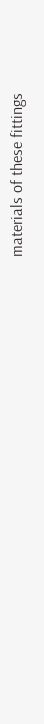materials of these fittings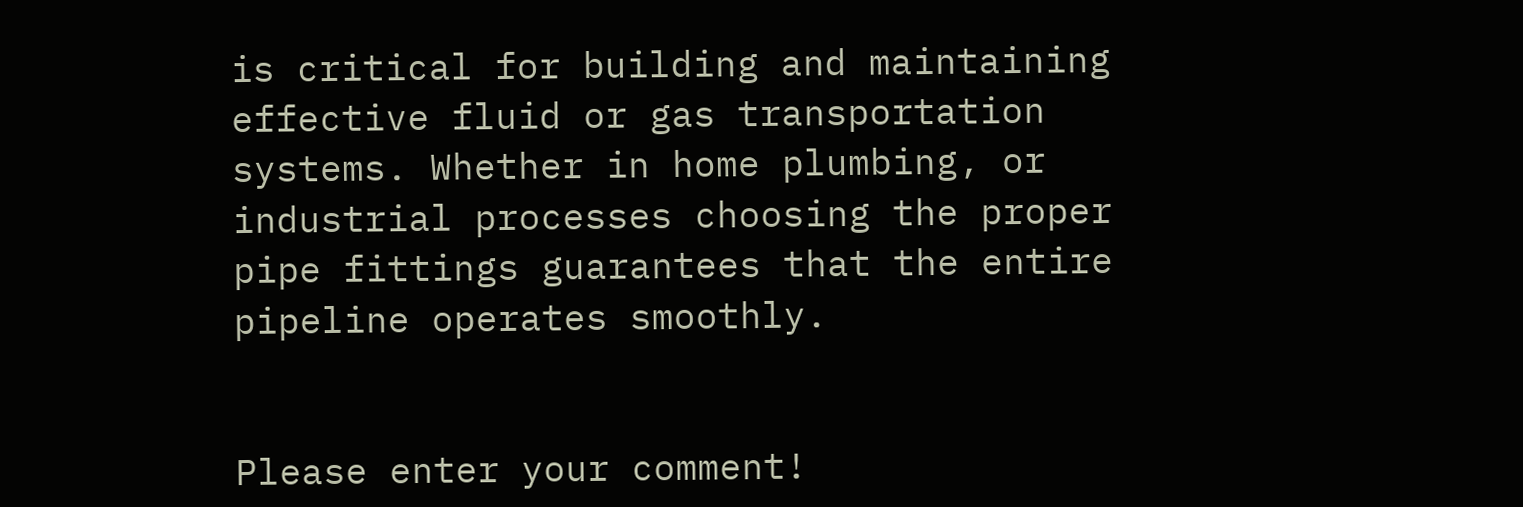is critical for building and maintaining effective fluid or gas transportation systems. Whether in home plumbing, or industrial processes choosing the proper pipe fittings guarantees that the entire pipeline operates smoothly.


Please enter your comment!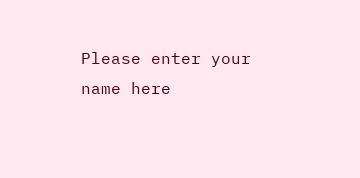Please enter your name here